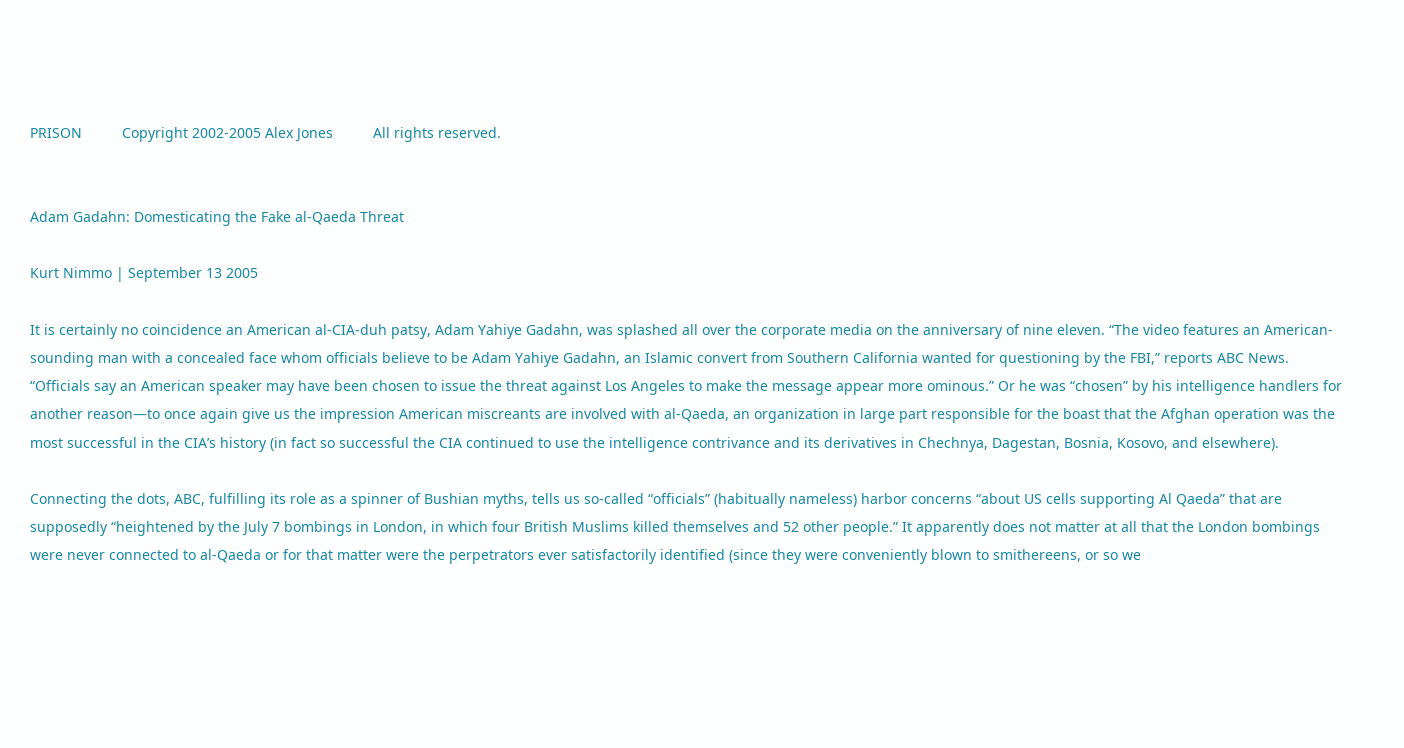PRISON          Copyright 2002-2005 Alex Jones          All rights reserved.


Adam Gadahn: Domesticating the Fake al-Qaeda Threat

Kurt Nimmo | September 13 2005

It is certainly no coincidence an American al-CIA-duh patsy, Adam Yahiye Gadahn, was splashed all over the corporate media on the anniversary of nine eleven. “The video features an American-sounding man with a concealed face whom officials believe to be Adam Yahiye Gadahn, an Islamic convert from Southern California wanted for questioning by the FBI,” reports ABC News. “Officials say an American speaker may have been chosen to issue the threat against Los Angeles to make the message appear more ominous.” Or he was “chosen” by his intelligence handlers for another reason—to once again give us the impression American miscreants are involved with al-Qaeda, an organization in large part responsible for the boast that the Afghan operation was the most successful in the CIA’s history (in fact so successful the CIA continued to use the intelligence contrivance and its derivatives in Chechnya, Dagestan, Bosnia, Kosovo, and elsewhere).

Connecting the dots, ABC, fulfilling its role as a spinner of Bushian myths, tells us so-called “officials” (habitually nameless) harbor concerns “about US cells supporting Al Qaeda” that are supposedly “heightened by the July 7 bombings in London, in which four British Muslims killed themselves and 52 other people.” It apparently does not matter at all that the London bombings were never connected to al-Qaeda or for that matter were the perpetrators ever satisfactorily identified (since they were conveniently blown to smithereens, or so we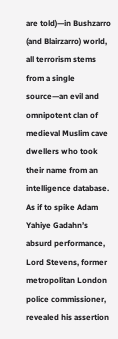are told)—in Bushzarro (and Blairzarro) world, all terrorism stems from a single source—an evil and omnipotent clan of medieval Muslim cave dwellers who took their name from an intelligence database. As if to spike Adam Yahiye Gadahn’s absurd performance, Lord Stevens, former metropolitan London police commissioner, revealed his assertion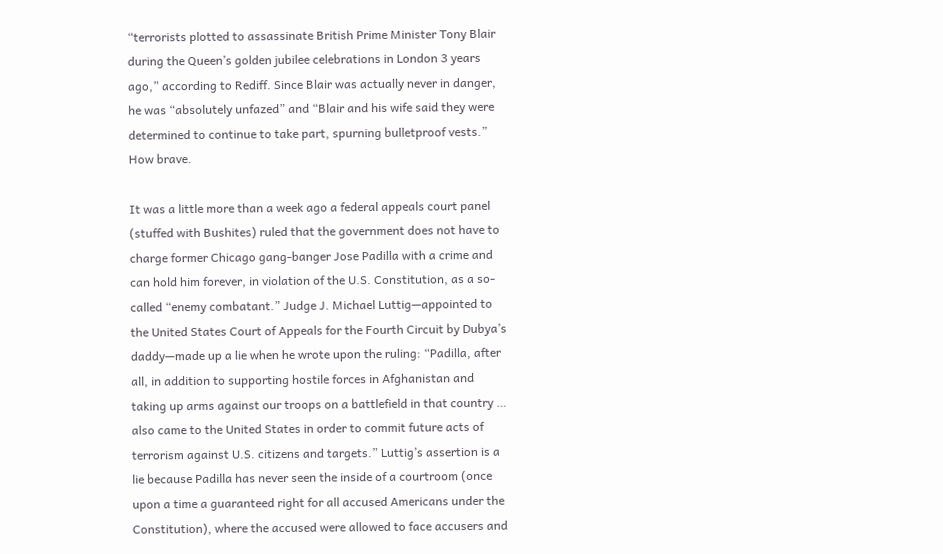“terrorists plotted to assassinate British Prime Minister Tony Blair during the Queen’s golden jubilee celebrations in London 3 years ago,” according to Rediff. Since Blair was actually never in danger, he was “absolutely unfazed” and “Blair and his wife said they were determined to continue to take part, spurning bulletproof vests.” How brave.

It was a little more than a week ago a federal appeals court panel (stuffed with Bushites) ruled that the government does not have to charge former Chicago gang-banger Jose Padilla with a crime and can hold him forever, in violation of the U.S. Constitution, as a so-called “enemy combatant.” Judge J. Michael Luttig—appointed to the United States Court of Appeals for the Fourth Circuit by Dubya’s daddy—made up a lie when he wrote upon the ruling: “Padilla, after all, in addition to supporting hostile forces in Afghanistan and taking up arms against our troops on a battlefield in that country … also came to the United States in order to commit future acts of terrorism against U.S. citizens and targets.” Luttig’s assertion is a lie because Padilla has never seen the inside of a courtroom (once upon a time a guaranteed right for all accused Americans under the Constitution), where the accused were allowed to face accusers and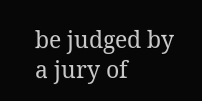be judged by a jury of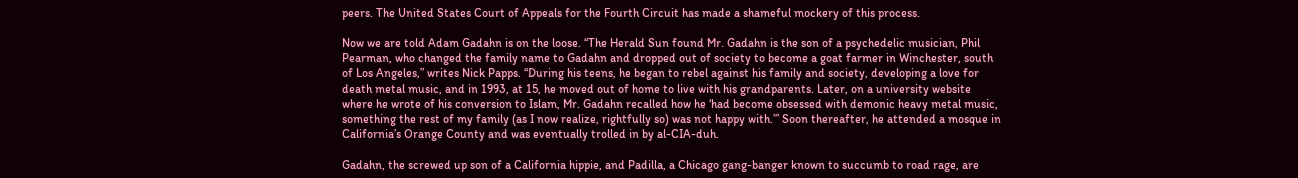peers. The United States Court of Appeals for the Fourth Circuit has made a shameful mockery of this process.

Now we are told Adam Gadahn is on the loose. “The Herald Sun found Mr. Gadahn is the son of a psychedelic musician, Phil Pearman, who changed the family name to Gadahn and dropped out of society to become a goat farmer in Winchester, south of Los Angeles,” writes Nick Papps. “During his teens, he began to rebel against his family and society, developing a love for death metal music, and in 1993, at 15, he moved out of home to live with his grandparents. Later, on a university website where he wrote of his conversion to Islam, Mr. Gadahn recalled how he ‘had become obsessed with demonic heavy metal music, something the rest of my family (as I now realize, rightfully so) was not happy with.’” Soon thereafter, he attended a mosque in California’s Orange County and was eventually trolled in by al-CIA-duh.

Gadahn, the screwed up son of a California hippie, and Padilla, a Chicago gang-banger known to succumb to road rage, are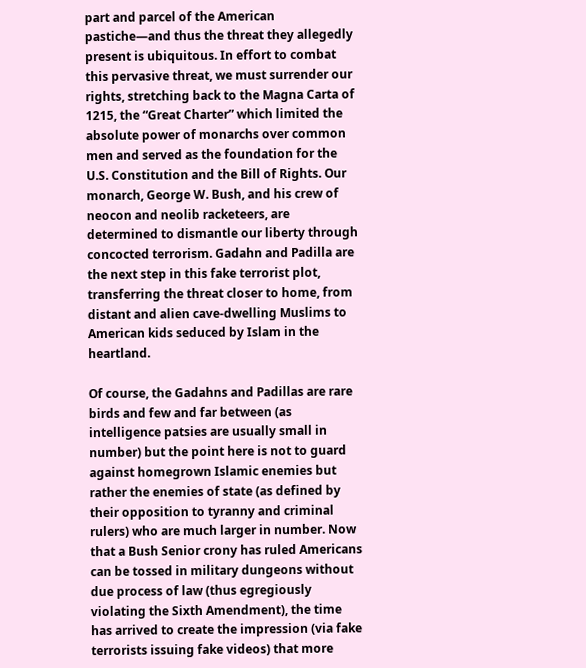part and parcel of the American pastiche—and thus the threat they allegedly present is ubiquitous. In effort to combat this pervasive threat, we must surrender our rights, stretching back to the Magna Carta of 1215, the “Great Charter” which limited the absolute power of monarchs over common men and served as the foundation for the U.S. Constitution and the Bill of Rights. Our monarch, George W. Bush, and his crew of neocon and neolib racketeers, are determined to dismantle our liberty through concocted terrorism. Gadahn and Padilla are the next step in this fake terrorist plot, transferring the threat closer to home, from distant and alien cave-dwelling Muslims to American kids seduced by Islam in the heartland.

Of course, the Gadahns and Padillas are rare birds and few and far between (as intelligence patsies are usually small in number) but the point here is not to guard against homegrown Islamic enemies but rather the enemies of state (as defined by their opposition to tyranny and criminal rulers) who are much larger in number. Now that a Bush Senior crony has ruled Americans can be tossed in military dungeons without due process of law (thus egregiously violating the Sixth Amendment), the time has arrived to create the impression (via fake terrorists issuing fake videos) that more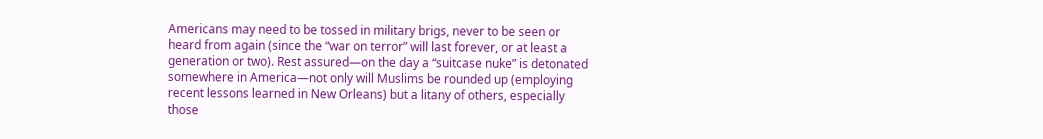Americans may need to be tossed in military brigs, never to be seen or heard from again (since the “war on terror” will last forever, or at least a generation or two). Rest assured—on the day a “suitcase nuke” is detonated somewhere in America—not only will Muslims be rounded up (employing recent lessons learned in New Orleans) but a litany of others, especially those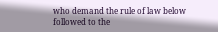who demand the rule of law below followed to the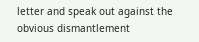letter and speak out against the obvious dismantlement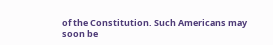of the Constitution. Such Americans may soon be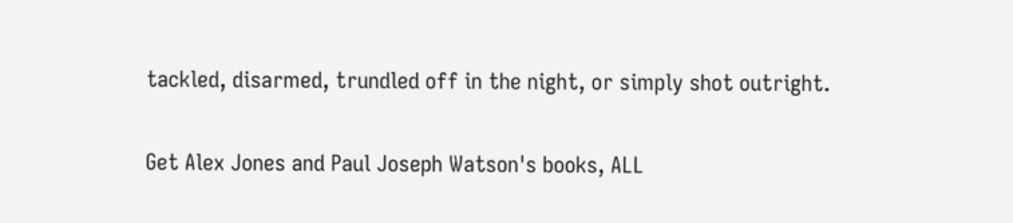tackled, disarmed, trundled off in the night, or simply shot outright.

Get Alex Jones and Paul Joseph Watson's books, ALL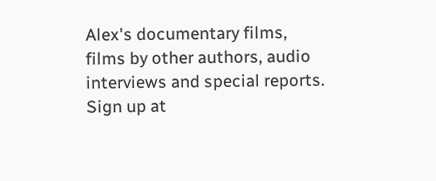Alex's documentary films, films by other authors, audio interviews and special reports. Sign up at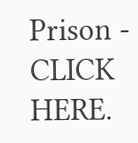Prison - CLICK HERE.